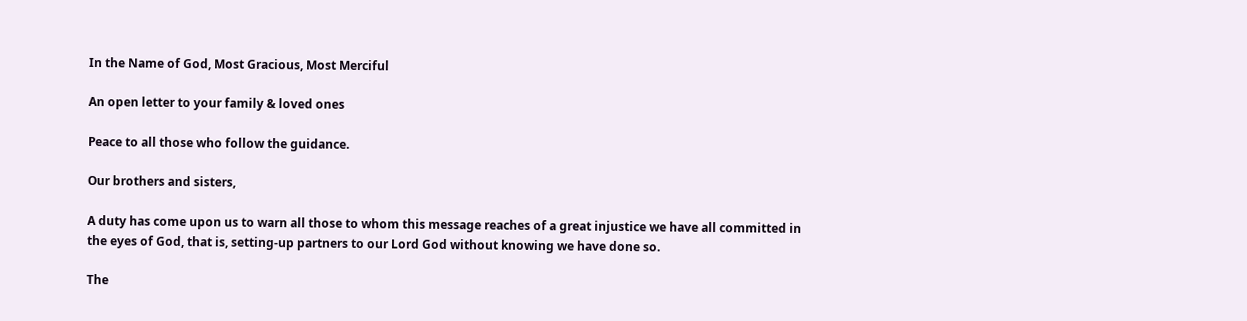In the Name of God, Most Gracious, Most Merciful

An open letter to your family & loved ones

Peace to all those who follow the guidance.

Our brothers and sisters,

A duty has come upon us to warn all those to whom this message reaches of a great injustice we have all committed in the eyes of God, that is, setting-up partners to our Lord God without knowing we have done so.

The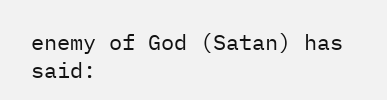enemy of God (Satan) has said: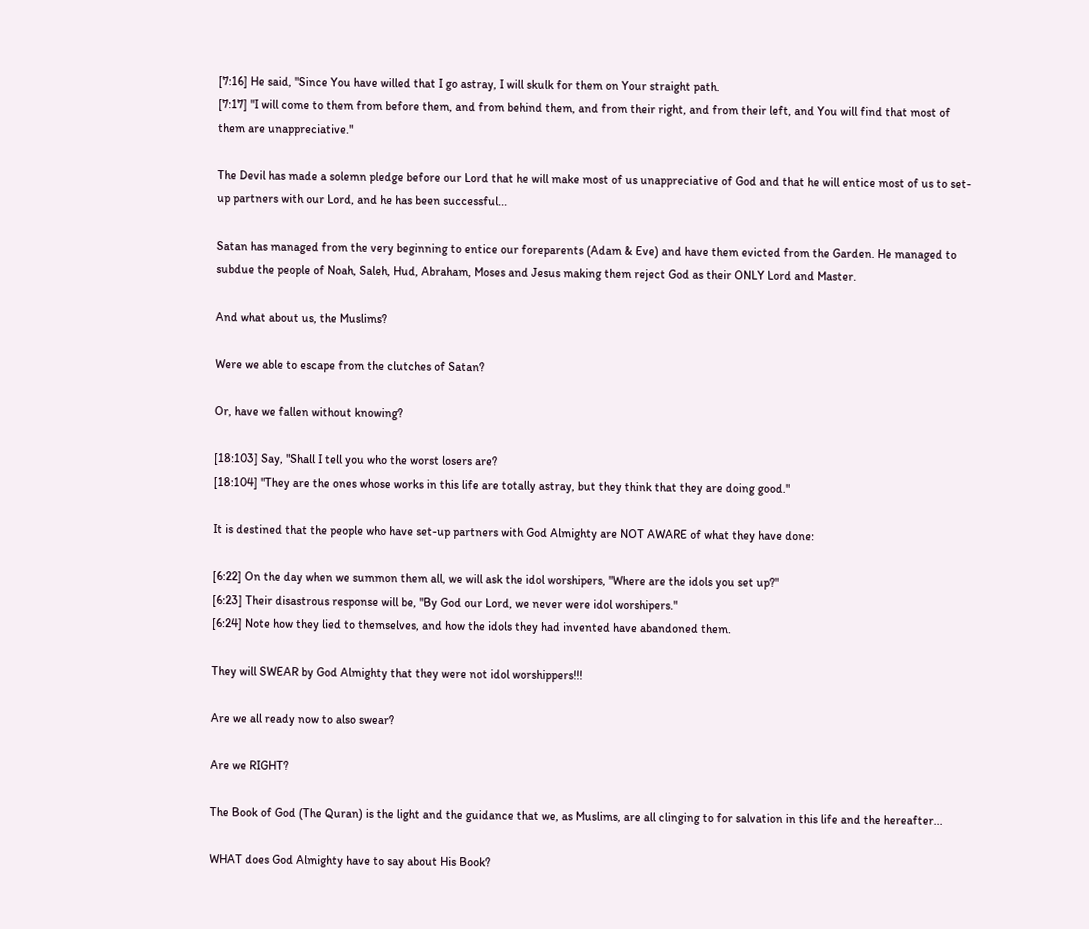[7:16] He said, "Since You have willed that I go astray, I will skulk for them on Your straight path.
[7:17] "I will come to them from before them, and from behind them, and from their right, and from their left, and You will find that most of them are unappreciative."

The Devil has made a solemn pledge before our Lord that he will make most of us unappreciative of God and that he will entice most of us to set-up partners with our Lord, and he has been successful...

Satan has managed from the very beginning to entice our foreparents (Adam & Eve) and have them evicted from the Garden. He managed to subdue the people of Noah, Saleh, Hud, Abraham, Moses and Jesus making them reject God as their ONLY Lord and Master.

And what about us, the Muslims?

Were we able to escape from the clutches of Satan?

Or, have we fallen without knowing?

[18:103] Say, "Shall I tell you who the worst losers are?
[18:104] "They are the ones whose works in this life are totally astray, but they think that they are doing good."

It is destined that the people who have set-up partners with God Almighty are NOT AWARE of what they have done:

[6:22] On the day when we summon them all, we will ask the idol worshipers, "Where are the idols you set up?"
[6:23] Their disastrous response will be, "By God our Lord, we never were idol worshipers."
[6:24] Note how they lied to themselves, and how the idols they had invented have abandoned them.

They will SWEAR by God Almighty that they were not idol worshippers!!!

Are we all ready now to also swear?

Are we RIGHT?

The Book of God (The Quran) is the light and the guidance that we, as Muslims, are all clinging to for salvation in this life and the hereafter...

WHAT does God Almighty have to say about His Book?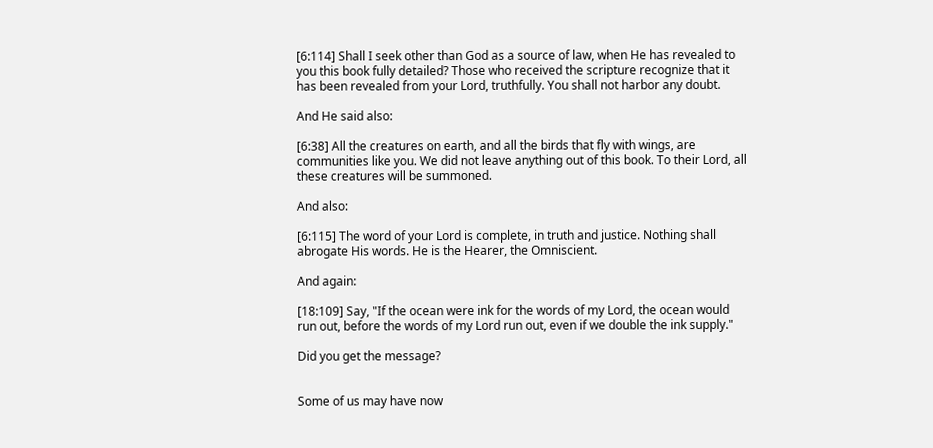[6:114] Shall I seek other than God as a source of law, when He has revealed to you this book fully detailed? Those who received the scripture recognize that it has been revealed from your Lord, truthfully. You shall not harbor any doubt.

And He said also:

[6:38] All the creatures on earth, and all the birds that fly with wings, are communities like you. We did not leave anything out of this book. To their Lord, all these creatures will be summoned.

And also:

[6:115] The word of your Lord is complete, in truth and justice. Nothing shall abrogate His words. He is the Hearer, the Omniscient.

And again:

[18:109] Say, "If the ocean were ink for the words of my Lord, the ocean would run out, before the words of my Lord run out, even if we double the ink supply."

Did you get the message?


Some of us may have now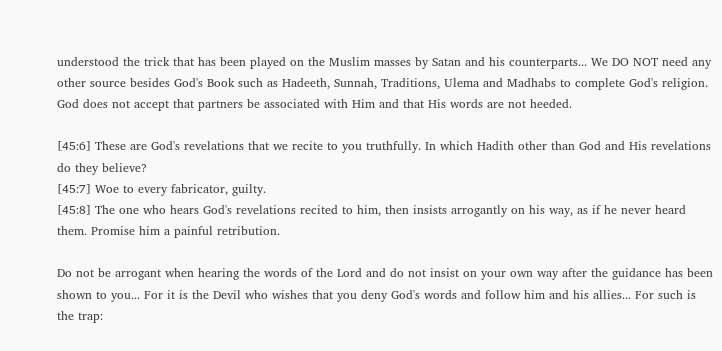understood the trick that has been played on the Muslim masses by Satan and his counterparts... We DO NOT need any other source besides God's Book such as Hadeeth, Sunnah, Traditions, Ulema and Madhabs to complete God's religion. God does not accept that partners be associated with Him and that His words are not heeded.

[45:6] These are God's revelations that we recite to you truthfully. In which Hadith other than God and His revelations do they believe?
[45:7] Woe to every fabricator, guilty.
[45:8] The one who hears God's revelations recited to him, then insists arrogantly on his way, as if he never heard them. Promise him a painful retribution.

Do not be arrogant when hearing the words of the Lord and do not insist on your own way after the guidance has been shown to you... For it is the Devil who wishes that you deny God's words and follow him and his allies... For such is the trap: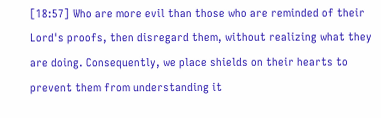[18:57] Who are more evil than those who are reminded of their Lord's proofs, then disregard them, without realizing what they are doing. Consequently, we place shields on their hearts to prevent them from understanding it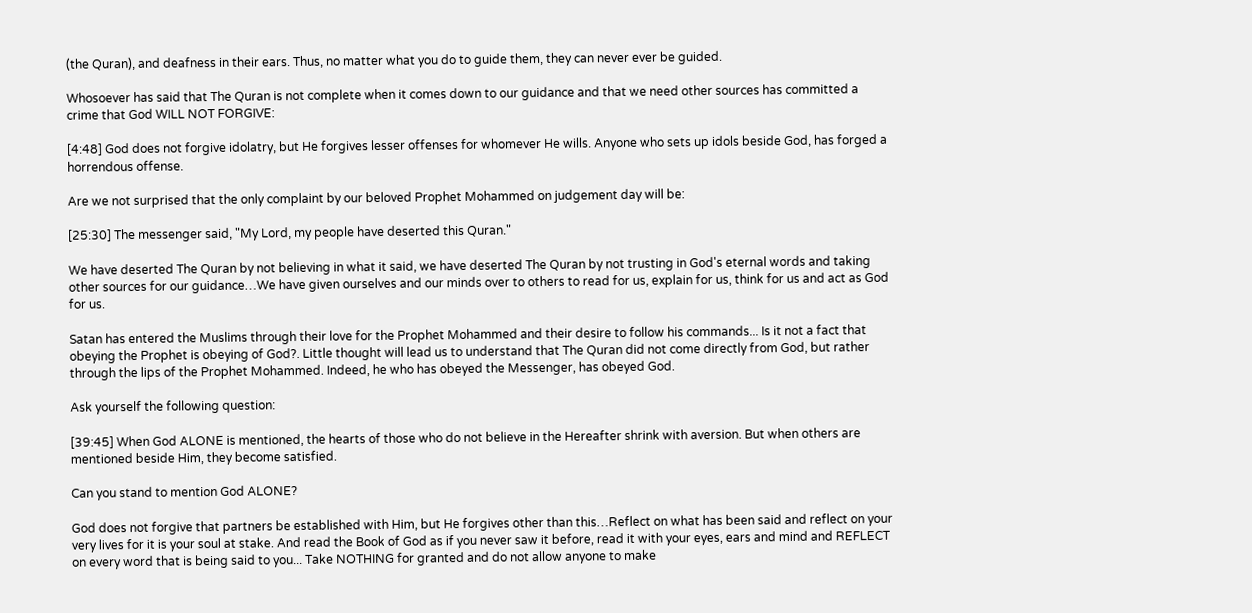(the Quran), and deafness in their ears. Thus, no matter what you do to guide them, they can never ever be guided.

Whosoever has said that The Quran is not complete when it comes down to our guidance and that we need other sources has committed a crime that God WILL NOT FORGIVE:

[4:48] God does not forgive idolatry, but He forgives lesser offenses for whomever He wills. Anyone who sets up idols beside God, has forged a horrendous offense.

Are we not surprised that the only complaint by our beloved Prophet Mohammed on judgement day will be:

[25:30] The messenger said, "My Lord, my people have deserted this Quran."

We have deserted The Quran by not believing in what it said, we have deserted The Quran by not trusting in God's eternal words and taking other sources for our guidance…We have given ourselves and our minds over to others to read for us, explain for us, think for us and act as God for us.

Satan has entered the Muslims through their love for the Prophet Mohammed and their desire to follow his commands... Is it not a fact that obeying the Prophet is obeying of God?. Little thought will lead us to understand that The Quran did not come directly from God, but rather through the lips of the Prophet Mohammed. Indeed, he who has obeyed the Messenger, has obeyed God.

Ask yourself the following question:

[39:45] When God ALONE is mentioned, the hearts of those who do not believe in the Hereafter shrink with aversion. But when others are mentioned beside Him, they become satisfied.

Can you stand to mention God ALONE?

God does not forgive that partners be established with Him, but He forgives other than this…Reflect on what has been said and reflect on your very lives for it is your soul at stake. And read the Book of God as if you never saw it before, read it with your eyes, ears and mind and REFLECT on every word that is being said to you... Take NOTHING for granted and do not allow anyone to make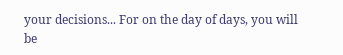your decisions... For on the day of days, you will be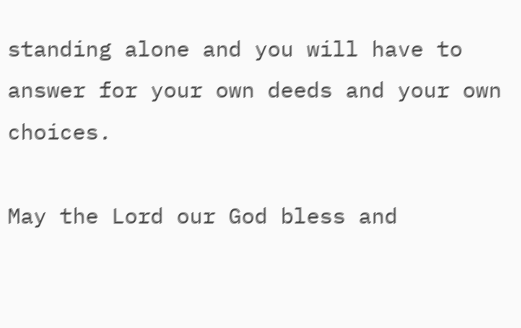standing alone and you will have to answer for your own deeds and your own choices.

May the Lord our God bless and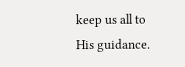keep us all to His guidance.